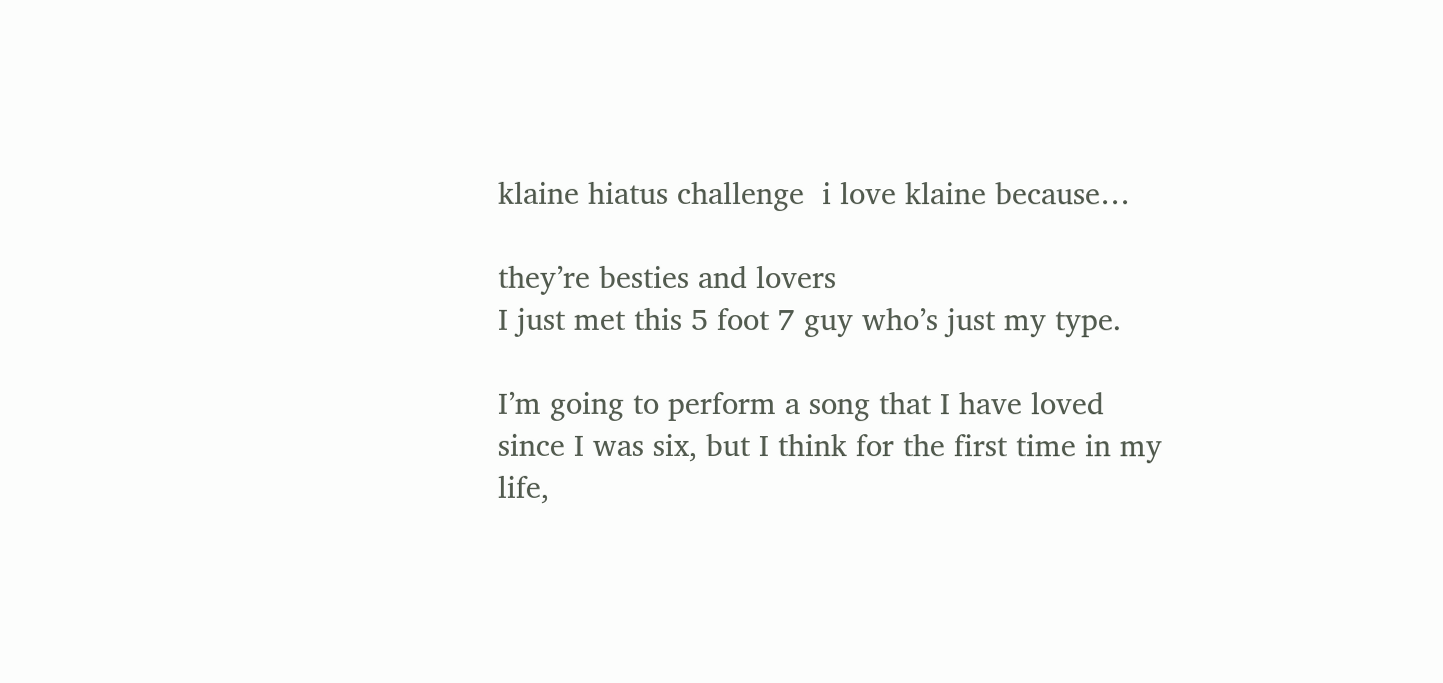klaine hiatus challenge  i love klaine because…

they’re besties and lovers
I just met this 5 foot 7 guy who’s just my type.

I’m going to perform a song that I have loved since I was six, but I think for the first time in my life,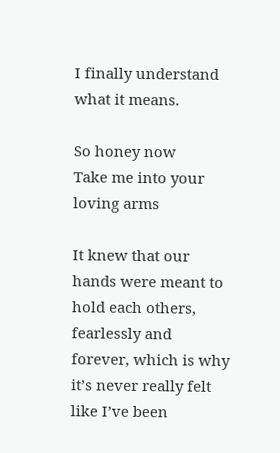I finally understand what it means.

So honey now
Take me into your loving arms

It knew that our hands were meant to hold each others, fearlessly and forever, which is why it’s never really felt like I’ve been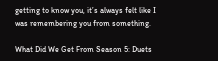getting to know you, it’s always felt like I was remembering you from something.

What Did We Get From Season 5: Duets